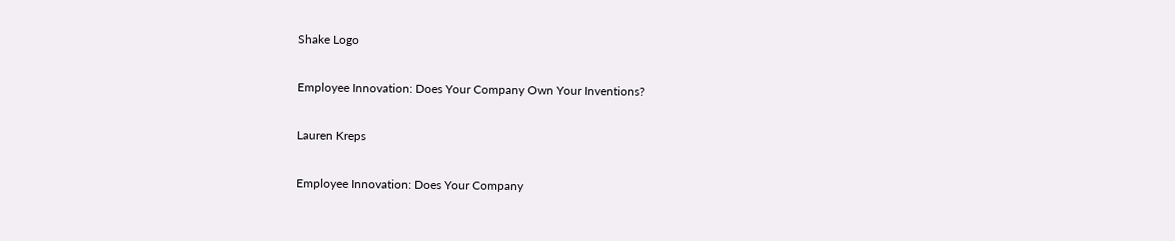Shake Logo

Employee Innovation: Does Your Company Own Your Inventions?

Lauren Kreps

Employee Innovation: Does Your Company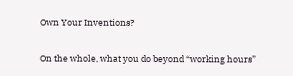Own Your Inventions?

On the whole, what you do beyond “working hours”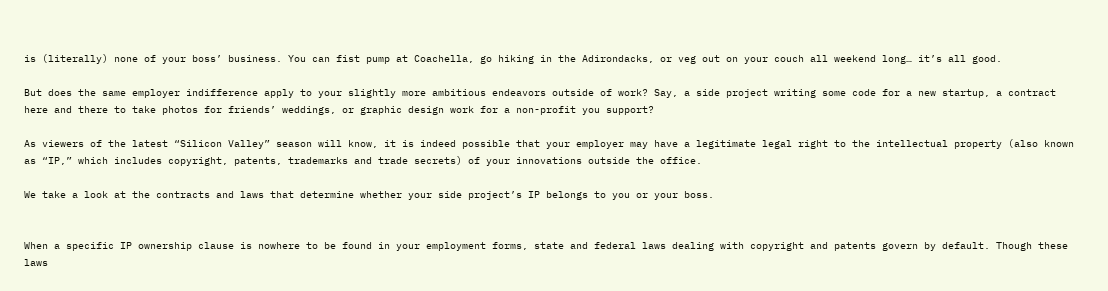is (literally) none of your boss’ business. You can fist pump at Coachella, go hiking in the Adirondacks, or veg out on your couch all weekend long… it’s all good.

But does the same employer indifference apply to your slightly more ambitious endeavors outside of work? Say, a side project writing some code for a new startup, a contract here and there to take photos for friends’ weddings, or graphic design work for a non-profit you support?

As viewers of the latest “Silicon Valley” season will know, it is indeed possible that your employer may have a legitimate legal right to the intellectual property (also known as “IP,” which includes copyright, patents, trademarks and trade secrets) of your innovations outside the office.

We take a look at the contracts and laws that determine whether your side project’s IP belongs to you or your boss.


When a specific IP ownership clause is nowhere to be found in your employment forms, state and federal laws dealing with copyright and patents govern by default. Though these laws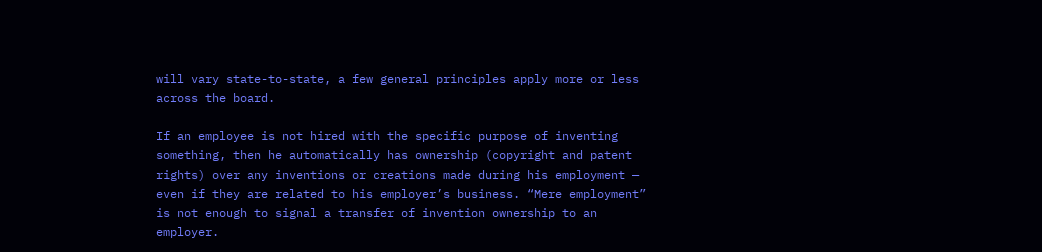will vary state-to-state, a few general principles apply more or less across the board.

If an employee is not hired with the specific purpose of inventing something, then he automatically has ownership (copyright and patent rights) over any inventions or creations made during his employment — even if they are related to his employer’s business. “Mere employment” is not enough to signal a transfer of invention ownership to an employer.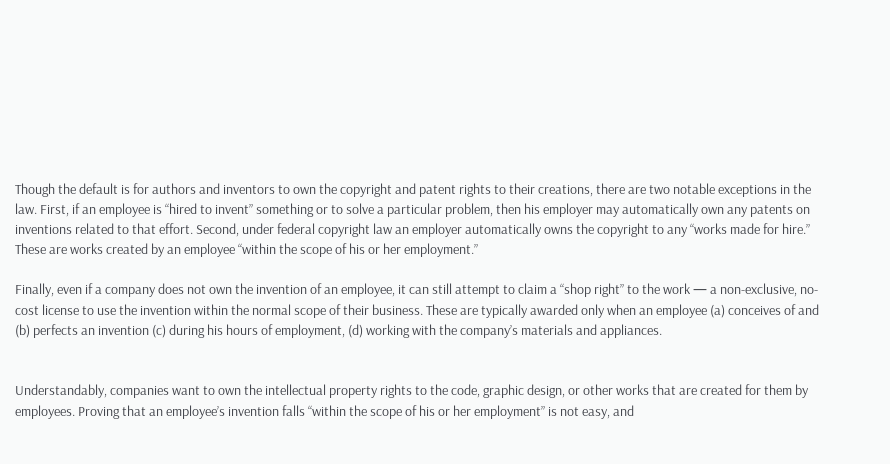Though the default is for authors and inventors to own the copyright and patent rights to their creations, there are two notable exceptions in the law. First, if an employee is “hired to invent” something or to solve a particular problem, then his employer may automatically own any patents on inventions related to that effort. Second, under federal copyright law an employer automatically owns the copyright to any “works made for hire.” These are works created by an employee “within the scope of his or her employment.”

Finally, even if a company does not own the invention of an employee, it can still attempt to claim a “shop right” to the work — a non-exclusive, no-cost license to use the invention within the normal scope of their business. These are typically awarded only when an employee (a) conceives of and (b) perfects an invention (c) during his hours of employment, (d) working with the company’s materials and appliances.


Understandably, companies want to own the intellectual property rights to the code, graphic design, or other works that are created for them by employees. Proving that an employee’s invention falls “within the scope of his or her employment” is not easy, and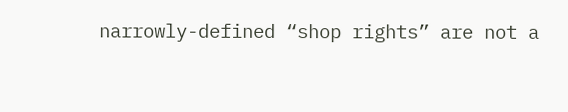narrowly-defined “shop rights” are not a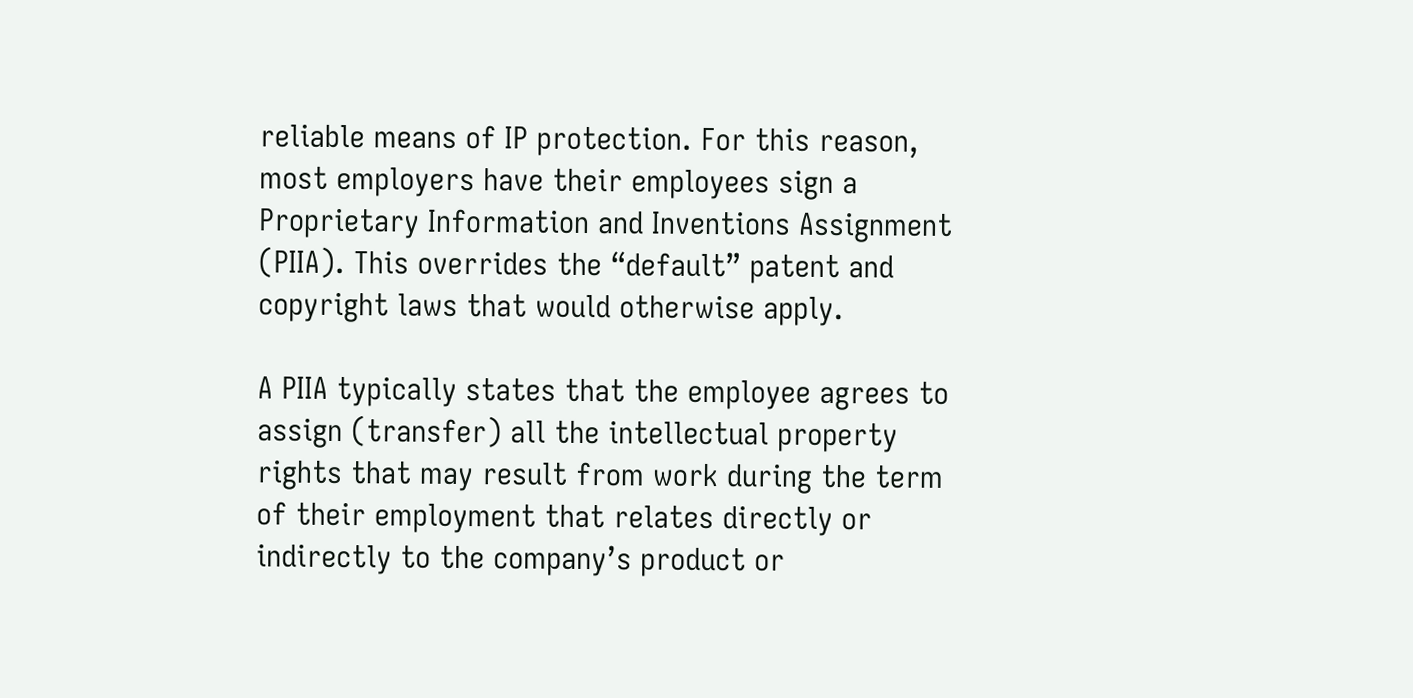reliable means of IP protection. For this reason, most employers have their employees sign a Proprietary Information and Inventions Assignment (PIIA). This overrides the “default” patent and copyright laws that would otherwise apply.

A PIIA typically states that the employee agrees to assign (transfer) all the intellectual property rights that may result from work during the term of their employment that relates directly or indirectly to the company’s product or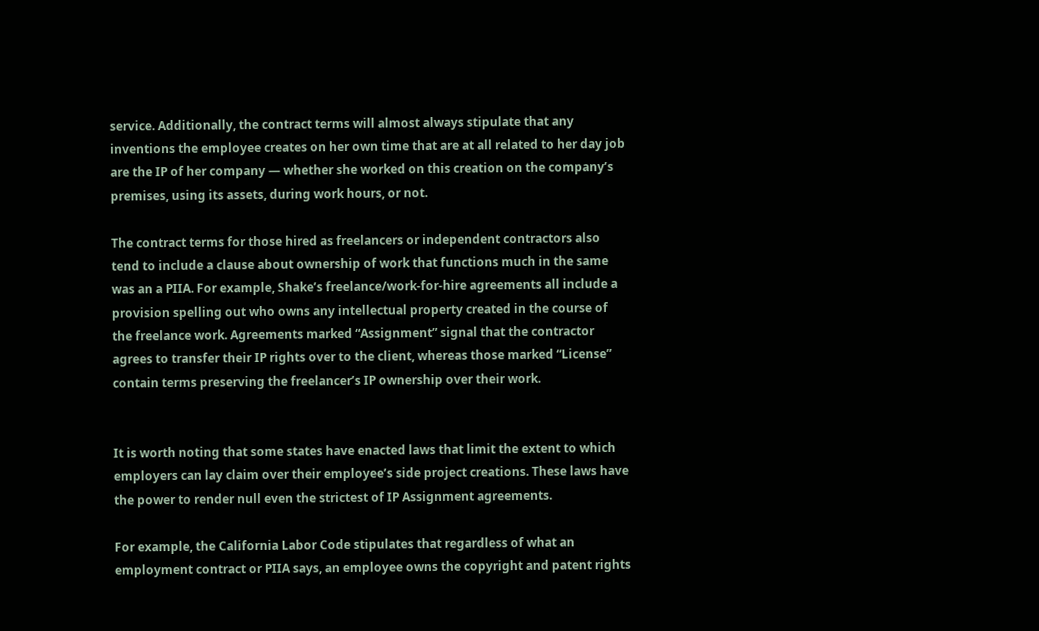service. Additionally, the contract terms will almost always stipulate that any inventions the employee creates on her own time that are at all related to her day job are the IP of her company — whether she worked on this creation on the company’s premises, using its assets, during work hours, or not.

The contract terms for those hired as freelancers or independent contractors also tend to include a clause about ownership of work that functions much in the same was an a PIIA. For example, Shake’s freelance/work-for-hire agreements all include a provision spelling out who owns any intellectual property created in the course of the freelance work. Agreements marked “Assignment” signal that the contractor agrees to transfer their IP rights over to the client, whereas those marked “License” contain terms preserving the freelancer’s IP ownership over their work.


It is worth noting that some states have enacted laws that limit the extent to which employers can lay claim over their employee’s side project creations. These laws have the power to render null even the strictest of IP Assignment agreements.

For example, the California Labor Code stipulates that regardless of what an employment contract or PIIA says, an employee owns the copyright and patent rights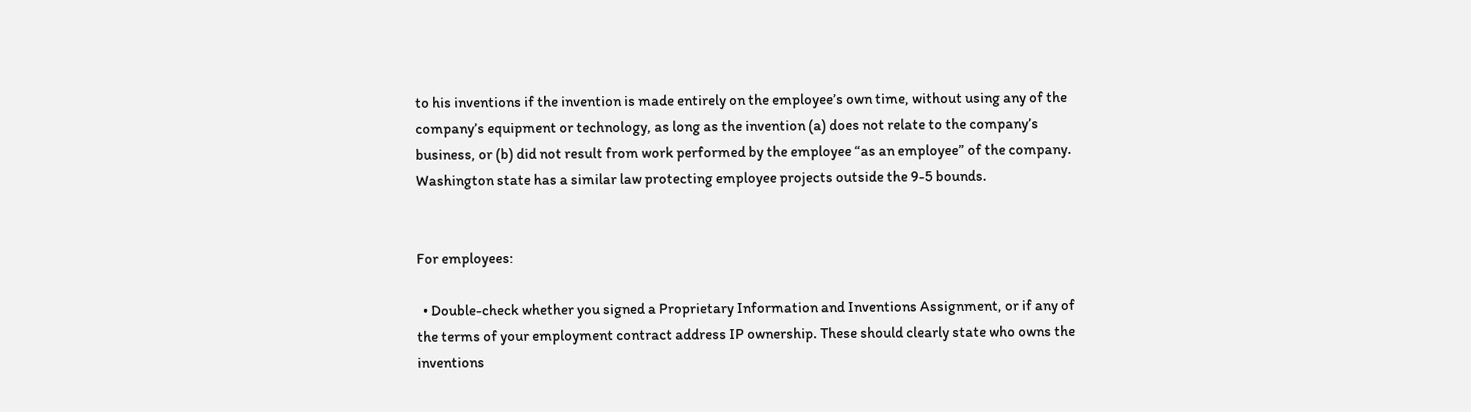to his inventions if the invention is made entirely on the employee’s own time, without using any of the company’s equipment or technology, as long as the invention (a) does not relate to the company’s business, or (b) did not result from work performed by the employee “as an employee” of the company. Washington state has a similar law protecting employee projects outside the 9-5 bounds.


For employees:

  • Double-check whether you signed a Proprietary Information and Inventions Assignment, or if any of the terms of your employment contract address IP ownership. These should clearly state who owns the inventions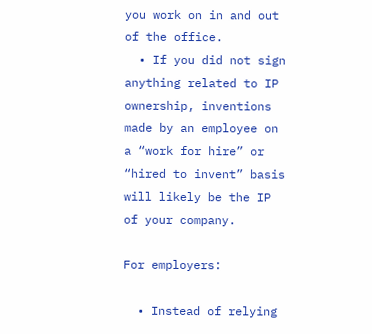you work on in and out of the office.
  • If you did not sign anything related to IP ownership, inventions made by an employee on a “work for hire” or “hired to invent” basis will likely be the IP of your company.

For employers:

  • Instead of relying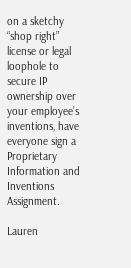on a sketchy “shop right” license or legal loophole to secure IP ownership over your employee’s inventions, have everyone sign a Proprietary Information and Inventions Assignment.

Lauren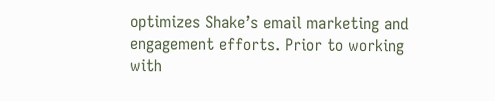optimizes Shake’s email marketing and engagement efforts. Prior to working with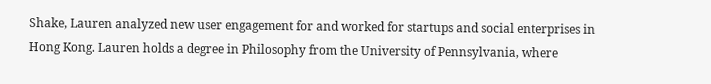Shake, Lauren analyzed new user engagement for and worked for startups and social enterprises in Hong Kong. Lauren holds a degree in Philosophy from the University of Pennsylvania, where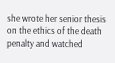she wrote her senior thesis on the ethics of the death penalty and watched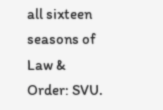all sixteen seasons of Law & Order: SVU.